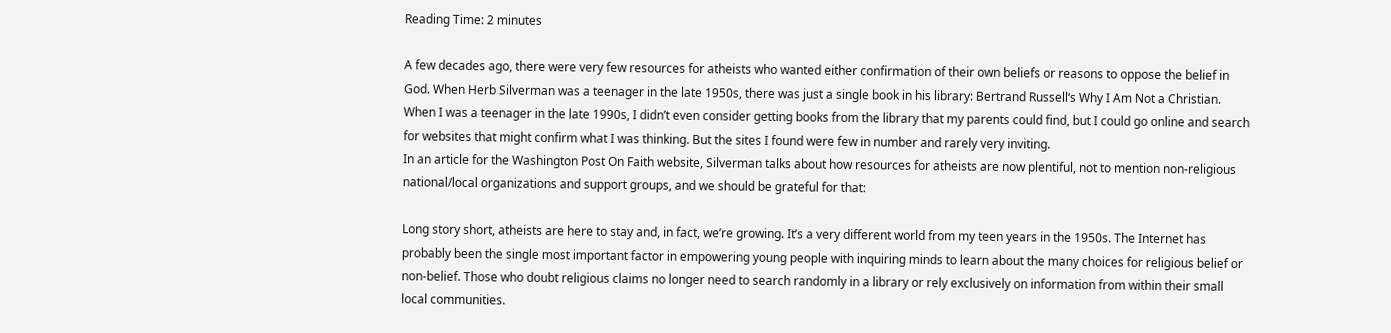Reading Time: 2 minutes

A few decades ago, there were very few resources for atheists who wanted either confirmation of their own beliefs or reasons to oppose the belief in God. When Herb Silverman was a teenager in the late 1950s, there was just a single book in his library: Bertrand Russell‘s Why I Am Not a Christian.
When I was a teenager in the late 1990s, I didn’t even consider getting books from the library that my parents could find, but I could go online and search for websites that might confirm what I was thinking. But the sites I found were few in number and rarely very inviting.
In an article for the Washington Post On Faith website, Silverman talks about how resources for atheists are now plentiful, not to mention non-religious national/local organizations and support groups, and we should be grateful for that:

Long story short, atheists are here to stay and, in fact, we’re growing. It’s a very different world from my teen years in the 1950s. The Internet has probably been the single most important factor in empowering young people with inquiring minds to learn about the many choices for religious belief or non-belief. Those who doubt religious claims no longer need to search randomly in a library or rely exclusively on information from within their small local communities.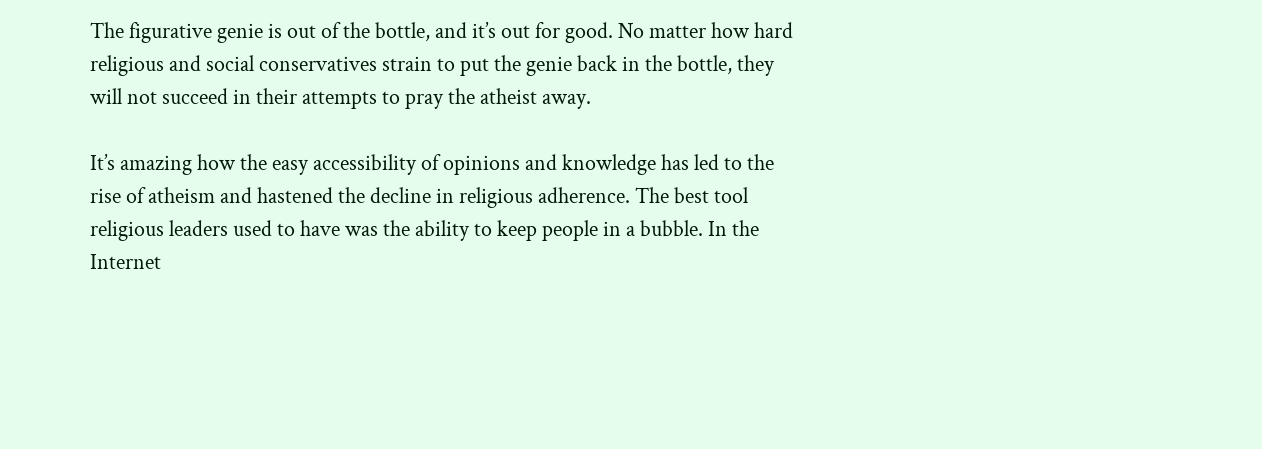The figurative genie is out of the bottle, and it’s out for good. No matter how hard religious and social conservatives strain to put the genie back in the bottle, they will not succeed in their attempts to pray the atheist away.

It’s amazing how the easy accessibility of opinions and knowledge has led to the rise of atheism and hastened the decline in religious adherence. The best tool religious leaders used to have was the ability to keep people in a bubble. In the Internet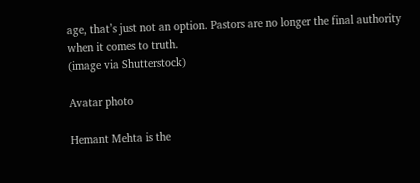age, that’s just not an option. Pastors are no longer the final authority when it comes to truth.
(image via Shutterstock)

Avatar photo

Hemant Mehta is the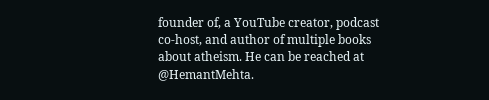founder of, a YouTube creator, podcast co-host, and author of multiple books about atheism. He can be reached at @HemantMehta.